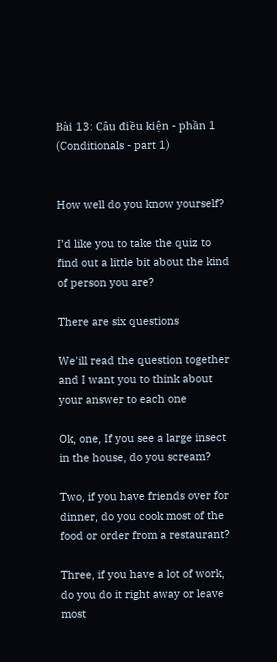Bài 13: Câu điều kiện - phần 1 (Conditionals - part 1)


How well do you know yourself?

I’d like you to take the quiz to find out a little bit about the kind of person you are?

There are six questions

We'ill read the question together and I want you to think about your answer to each one

Ok, one, If you see a large insect in the house, do you scream?

Two, if you have friends over for dinner, do you cook most of the food or order from a restaurant?

Three, if you have a lot of work, do you do it right away or leave most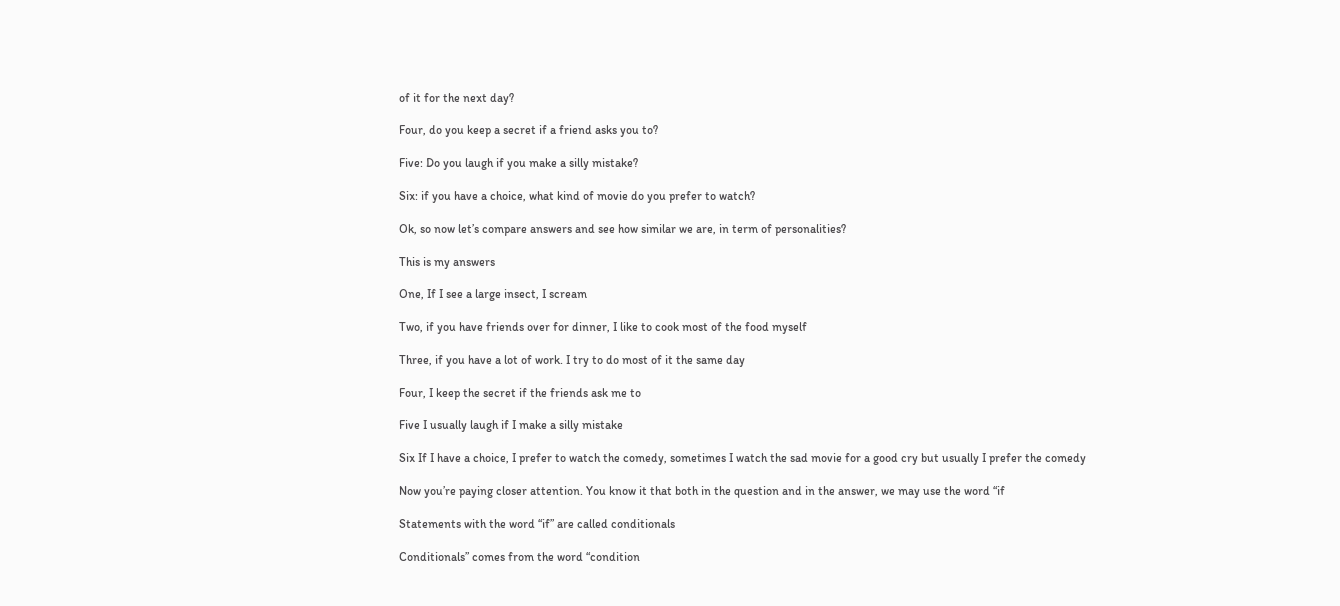of it for the next day?

Four, do you keep a secret if a friend asks you to?

Five: Do you laugh if you make a silly mistake?

Six: if you have a choice, what kind of movie do you prefer to watch?

Ok, so now let’s compare answers and see how similar we are, in term of personalities?

This is my answers

One, If I see a large insect, I scream

Two, if you have friends over for dinner, I like to cook most of the food myself

Three, if you have a lot of work. I try to do most of it the same day

Four, I keep the secret if the friends ask me to

Five I usually laugh if I make a silly mistake

Six If I have a choice, I prefer to watch the comedy, sometimes I watch the sad movie for a good cry but usually I prefer the comedy

Now you’re paying closer attention. You know it that both in the question and in the answer, we may use the word “if

Statements with the word “if” are called conditionals

Conditionals” comes from the word “condition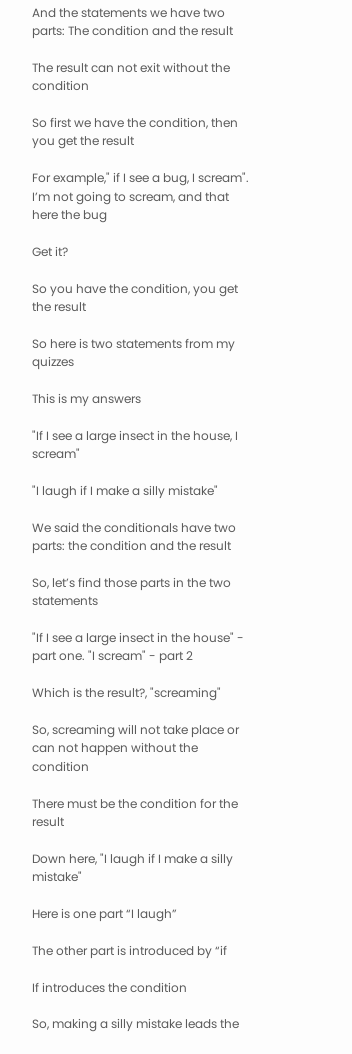And the statements we have two parts: The condition and the result

The result can not exit without the condition

So first we have the condition, then you get the result

For example," if I see a bug, I scream". I’m not going to scream, and that here the bug

Get it?

So you have the condition, you get the result

So here is two statements from my quizzes

This is my answers

"If I see a large insect in the house, I scream"

"I laugh if I make a silly mistake"

We said the conditionals have two parts: the condition and the result

So, let’s find those parts in the two statements

"If I see a large insect in the house" - part one. "I scream" - part 2

Which is the result?, "screaming"

So, screaming will not take place or can not happen without the condition

There must be the condition for the result

Down here, "I laugh if I make a silly mistake"

Here is one part “I laugh”

The other part is introduced by “if

If introduces the condition

So, making a silly mistake leads the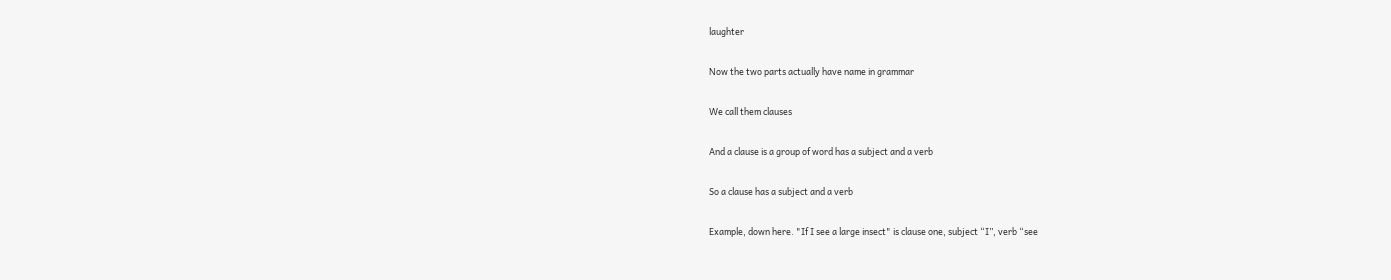laughter

Now the two parts actually have name in grammar

We call them clauses

And a clause is a group of word has a subject and a verb

So a clause has a subject and a verb

Example, down here. "If I see a large insect" is clause one, subject “I”, verb “see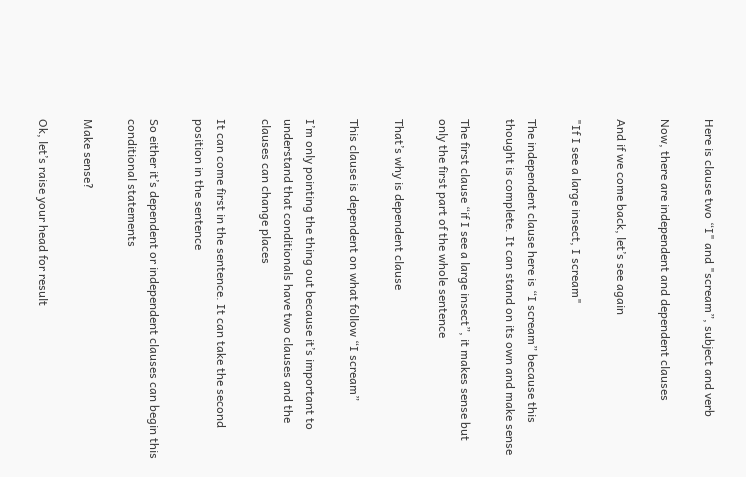Here is clause two “I" and "scream”, subject and verb

Now, there are independent and dependent clauses

And if we come back, let’s see again

"If I see a large insect, I scream"

The independent clause here is “I scream” because this thought is complete. It can stand on its own and make sense

The first clause “if I see a large insect”, it makes sense but only the first part of the whole sentence

That’s why is dependent clause

This clause is dependent on what follow “I scream”

I’m only pointing the thing out because it’s important to understand that conditionals have two clauses and the clauses can change places

It can come first in the sentence. It can take the second position in the sentence

So either it’s dependent or independent clauses can begin this conditional statements

Make sense?

Ok, let’s raise your head for result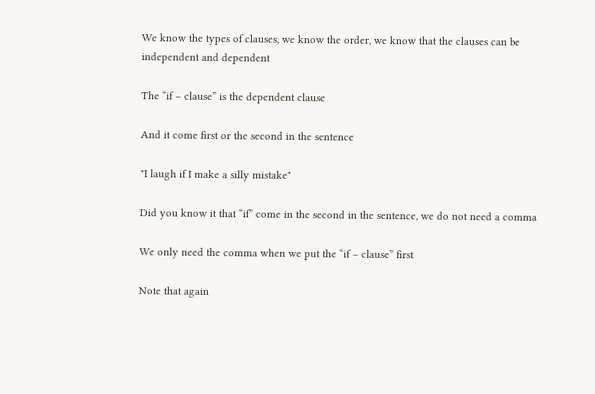We know the types of clauses, we know the order, we know that the clauses can be independent and dependent

The “if – clause” is the dependent clause

And it come first or the second in the sentence

"I laugh if I make a silly mistake"

Did you know it that “if” come in the second in the sentence, we do not need a comma

We only need the comma when we put the “if – clause” first

Note that again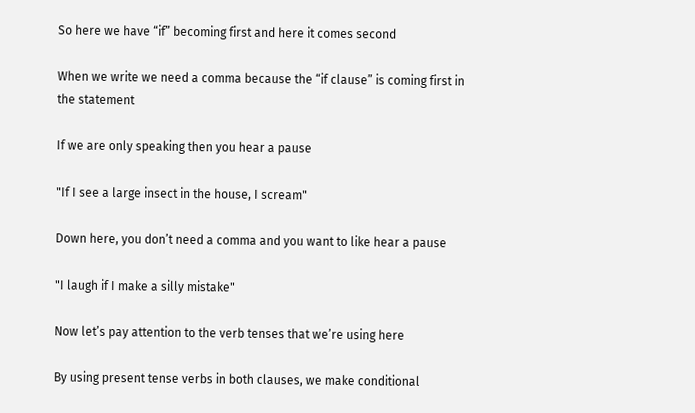So here we have “if” becoming first and here it comes second

When we write we need a comma because the “if clause” is coming first in the statement

If we are only speaking then you hear a pause

"If I see a large insect in the house, I scream"

Down here, you don’t need a comma and you want to like hear a pause

"I laugh if I make a silly mistake"

Now let’s pay attention to the verb tenses that we’re using here

By using present tense verbs in both clauses, we make conditional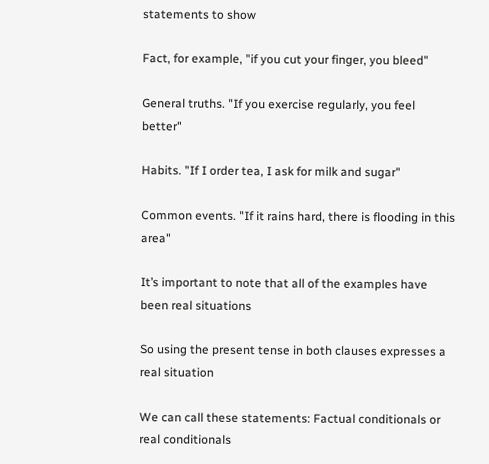statements to show

Fact, for example, "if you cut your finger, you bleed"

General truths. "If you exercise regularly, you feel better"

Habits. "If I order tea, I ask for milk and sugar"

Common events. "If it rains hard, there is flooding in this area"

It’s important to note that all of the examples have been real situations

So using the present tense in both clauses expresses a real situation

We can call these statements: Factual conditionals or real conditionals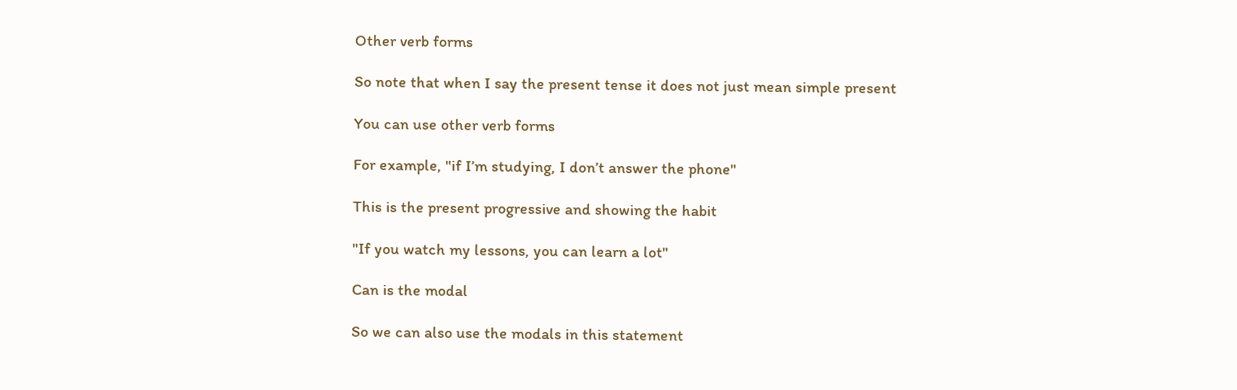Other verb forms

So note that when I say the present tense it does not just mean simple present

You can use other verb forms

For example, "if I’m studying, I don’t answer the phone"

This is the present progressive and showing the habit

"If you watch my lessons, you can learn a lot"

Can is the modal

So we can also use the modals in this statement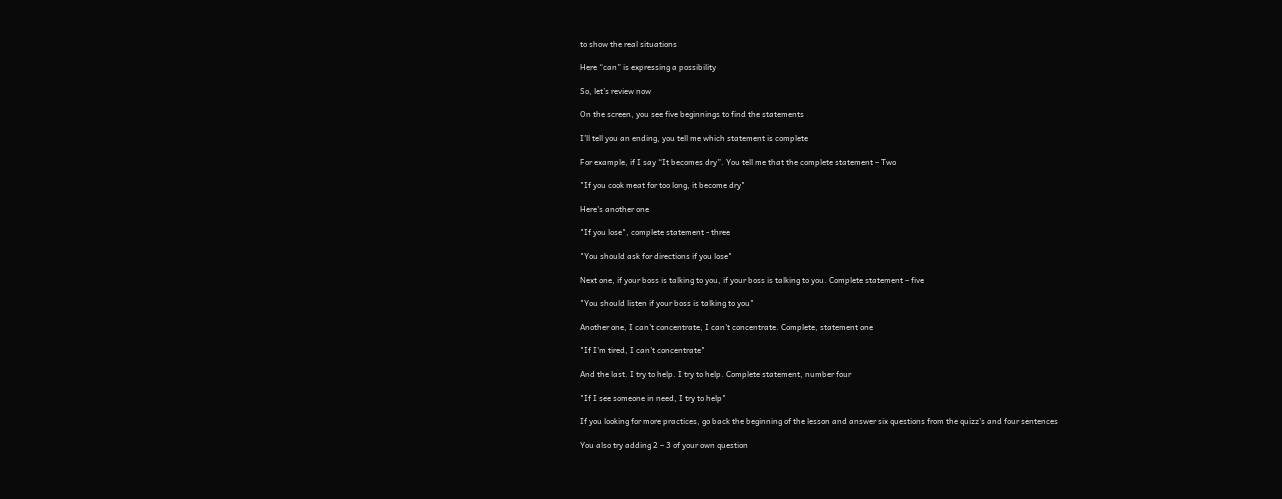to show the real situations

Here “can” is expressing a possibility

So, let’s review now

On the screen, you see five beginnings to find the statements

I’ll tell you an ending, you tell me which statement is complete

For example, if I say “It becomes dry”. You tell me that the complete statement – Two

"If you cook meat for too long, it become dry"

Here's another one

"If you lose", complete statement - three

"You should ask for directions if you lose"

Next one, if your boss is talking to you, if your boss is talking to you. Complete statement – five

"You should listen if your boss is talking to you"

Another one, I can’t concentrate, I can’t concentrate. Complete, statement one

"If I’m tired, I can’t concentrate"

And the last. I try to help. I try to help. Complete statement, number four

"If I see someone in need, I try to help"

If you looking for more practices, go back the beginning of the lesson and answer six questions from the quizz's and four sentences

You also try adding 2 – 3 of your own question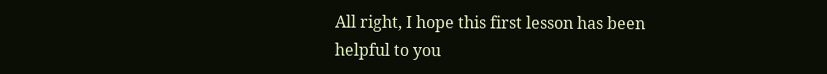All right, I hope this first lesson has been helpful to you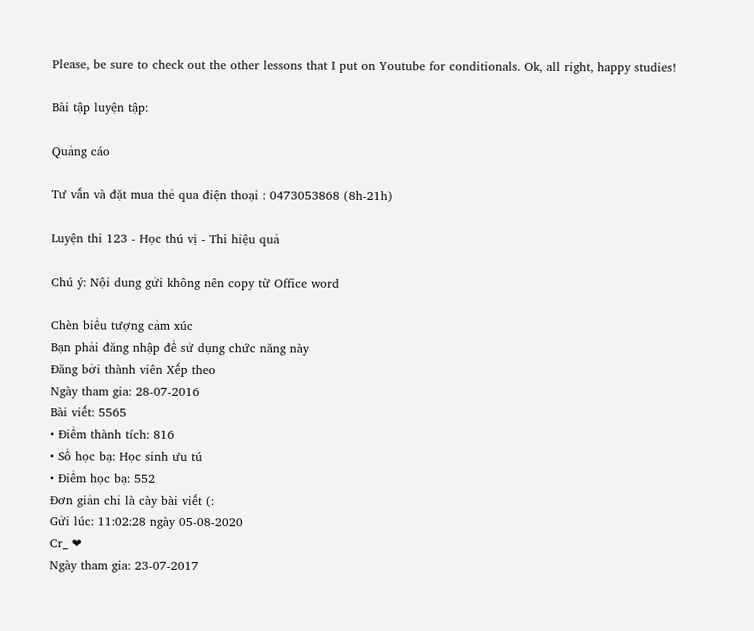Please, be sure to check out the other lessons that I put on Youtube for conditionals. Ok, all right, happy studies!

Bài tập luyện tập:

Quảng cáo

Tư vấn và đặt mua thẻ qua điện thoại : 0473053868 (8h-21h)

Luyện thi 123 - Học thú vị - Thi hiệu quả

Chú ý: Nội dung gửi không nên copy từ Office word

Chèn biểu tượng cảm xúc
Bạn phải đăng nhập để sử dụng chức năng này
Đăng bởi thành viên Xếp theo
Ngày tham gia: 28-07-2016
Bài viết: 5565
• Điểm thành tích: 816
• Sổ học bạ: Học sinh ưu tú
• Điểm học bạ: 552
Đơn giản chỉ là cày bài viết (:
Gửi lúc: 11:02:28 ngày 05-08-2020
Cr_ ❤
Ngày tham gia: 23-07-2017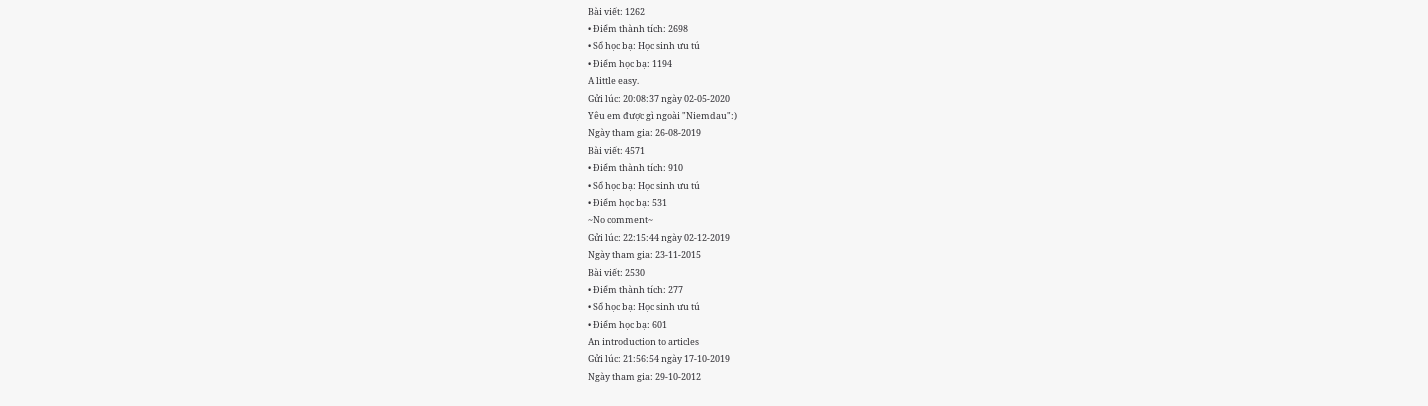Bài viết: 1262
• Điểm thành tích: 2698
• Sổ học bạ: Học sinh ưu tú
• Điểm học bạ: 1194
A little easy.
Gửi lúc: 20:08:37 ngày 02-05-2020
Yêu em được gì ngoài "Niemdau":)
Ngày tham gia: 26-08-2019
Bài viết: 4571
• Điểm thành tích: 910
• Sổ học bạ: Học sinh ưu tú
• Điểm học bạ: 531
~No comment~
Gửi lúc: 22:15:44 ngày 02-12-2019
Ngày tham gia: 23-11-2015
Bài viết: 2530
• Điểm thành tích: 277
• Sổ học bạ: Học sinh ưu tú
• Điểm học bạ: 601
An introduction to articles
Gửi lúc: 21:56:54 ngày 17-10-2019
Ngày tham gia: 29-10-2012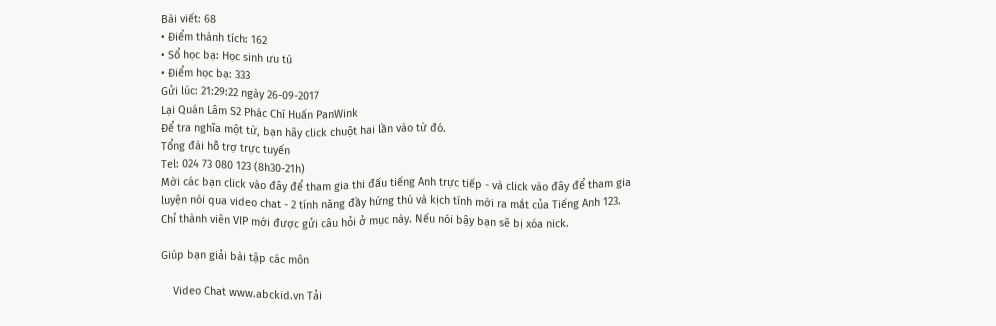Bài viết: 68
• Điểm thành tích: 162
• Sổ học bạ: Học sinh ưu tú
• Điểm học bạ: 333
Gửi lúc: 21:29:22 ngày 26-09-2017
Lại Quán Lâm S2 Phác Chí Huấn PanWink
Để tra nghĩa một từ, bạn hãy click chuột hai lần vào từ đó.
Tổng đài hỗ trợ trực tuyến
Tel: 024 73 080 123 (8h30-21h)
Mời các bạn click vào đây để tham gia thi đấu tiếng Anh trực tiếp - và click vào đây để tham gia luyện nói qua video chat - 2 tính năng đầy hứng thú và kịch tính mới ra mắt của Tiếng Anh 123.
Chỉ thành viên VIP mới được gửi câu hỏi ở mục này. Nếu nói bậy bạn sẽ bị xóa nick.

Giúp bạn giải bài tập các môn

    Video Chat www.abckid.vn Tải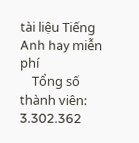tài liệu Tiếng Anh hay miễn phí
    Tổng số thành viên: 3.302.362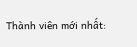Thành viên mới nhất: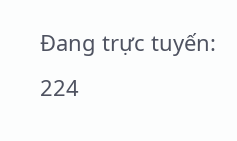Đang trực tuyến: 224